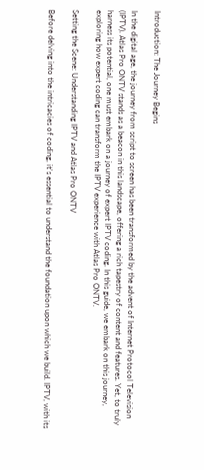Introduction: The Journey Begins

In the digital age, the journey from script to screen has been transformed by the advent of Internet Protocol Television (IPTV). Atlas Pro ONTV stands as a beacon in this landscape, offering a rich tapestry of content and features. Yet, to truly harness its potential, one must embark on a journey of expert IPTV coding. In this guide, we embark on this journey, exploring how expert coding can transform the IPTV experience with Atlas Pro ONTV.

Setting the Scene: Understanding IPTV and Atlas Pro ONTV

Before delving into the intricacies of coding, it's essential to understand the foundation upon which we build. IPTV, with its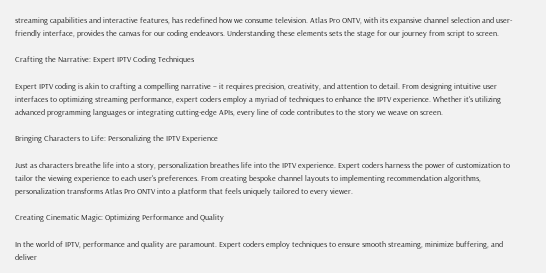streaming capabilities and interactive features, has redefined how we consume television. Atlas Pro ONTV, with its expansive channel selection and user-friendly interface, provides the canvas for our coding endeavors. Understanding these elements sets the stage for our journey from script to screen.

Crafting the Narrative: Expert IPTV Coding Techniques

Expert IPTV coding is akin to crafting a compelling narrative – it requires precision, creativity, and attention to detail. From designing intuitive user interfaces to optimizing streaming performance, expert coders employ a myriad of techniques to enhance the IPTV experience. Whether it's utilizing advanced programming languages or integrating cutting-edge APIs, every line of code contributes to the story we weave on screen.

Bringing Characters to Life: Personalizing the IPTV Experience

Just as characters breathe life into a story, personalization breathes life into the IPTV experience. Expert coders harness the power of customization to tailor the viewing experience to each user's preferences. From creating bespoke channel layouts to implementing recommendation algorithms, personalization transforms Atlas Pro ONTV into a platform that feels uniquely tailored to every viewer.

Creating Cinematic Magic: Optimizing Performance and Quality

In the world of IPTV, performance and quality are paramount. Expert coders employ techniques to ensure smooth streaming, minimize buffering, and deliver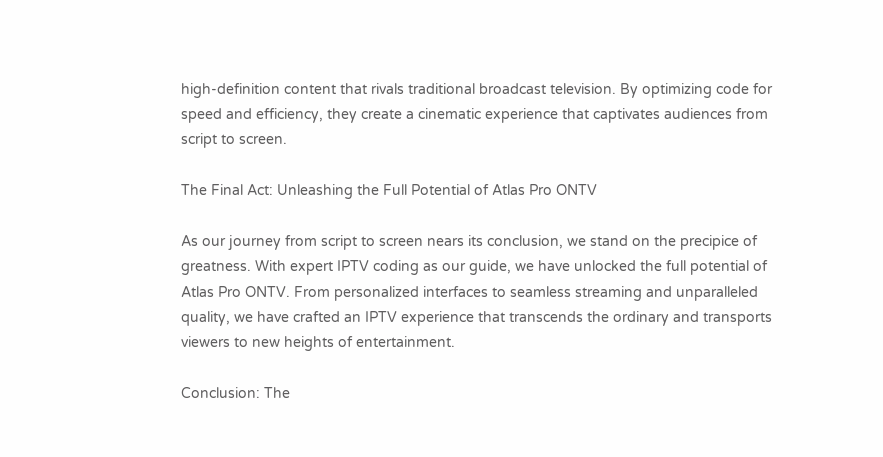high-definition content that rivals traditional broadcast television. By optimizing code for speed and efficiency, they create a cinematic experience that captivates audiences from script to screen.

The Final Act: Unleashing the Full Potential of Atlas Pro ONTV

As our journey from script to screen nears its conclusion, we stand on the precipice of greatness. With expert IPTV coding as our guide, we have unlocked the full potential of Atlas Pro ONTV. From personalized interfaces to seamless streaming and unparalleled quality, we have crafted an IPTV experience that transcends the ordinary and transports viewers to new heights of entertainment.

Conclusion: The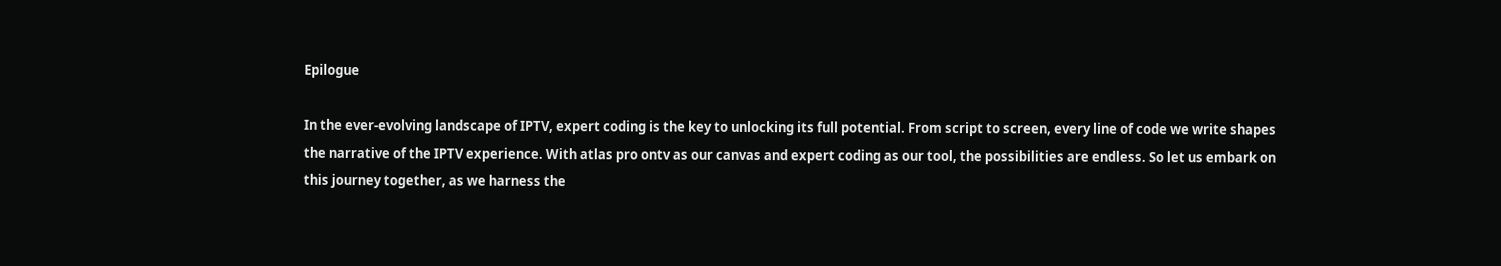Epilogue

In the ever-evolving landscape of IPTV, expert coding is the key to unlocking its full potential. From script to screen, every line of code we write shapes the narrative of the IPTV experience. With atlas pro ontv as our canvas and expert coding as our tool, the possibilities are endless. So let us embark on this journey together, as we harness the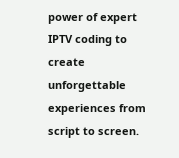power of expert IPTV coding to create unforgettable experiences from script to screen.